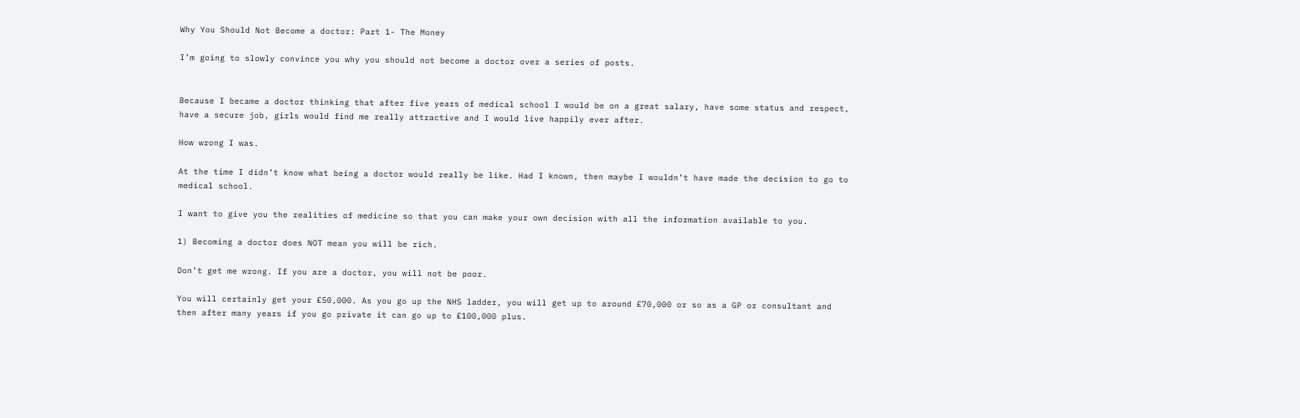Why You Should Not Become a doctor: Part 1- The Money

I’m going to slowly convince you why you should not become a doctor over a series of posts.


Because I became a doctor thinking that after five years of medical school I would be on a great salary, have some status and respect, have a secure job, girls would find me really attractive and I would live happily ever after.

How wrong I was.

At the time I didn’t know what being a doctor would really be like. Had I known, then maybe I wouldn’t have made the decision to go to medical school.

I want to give you the realities of medicine so that you can make your own decision with all the information available to you.

1) Becoming a doctor does NOT mean you will be rich.

Don’t get me wrong. If you are a doctor, you will not be poor.

You will certainly get your £50,000. As you go up the NHS ladder, you will get up to around £70,000 or so as a GP or consultant and then after many years if you go private it can go up to £100,000 plus.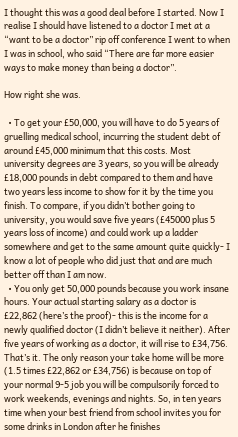I thought this was a good deal before I started. Now I realise I should have listened to a doctor I met at a “want to be a doctor” rip off conference I went to when I was in school, who said “There are far more easier ways to make money than being a doctor”.

How right she was.

  • To get your £50,000, you will have to do 5 years of gruelling medical school, incurring the student debt of around £45,000 minimum that this costs. Most university degrees are 3 years, so you will be already £18,000 pounds in debt compared to them and have two years less income to show for it by the time you finish. To compare, if you didn’t bother going to university, you would save five years (£45000 plus 5 years loss of income) and could work up a ladder somewhere and get to the same amount quite quickly- I know a lot of people who did just that and are much better off than I am now.
  • You only get 50,000 pounds because you work insane hours. Your actual starting salary as a doctor is £22,862 (here’s the proof)- this is the income for a newly qualified doctor (I didn’t believe it neither). After five years of working as a doctor, it will rise to £34,756. That’s it. The only reason your take home will be more (1.5 times £22,862 or £34,756) is because on top of your normal 9-5 job you will be compulsorily forced to work weekends, evenings and nights. So, in ten years time when your best friend from school invites you for some drinks in London after he finishes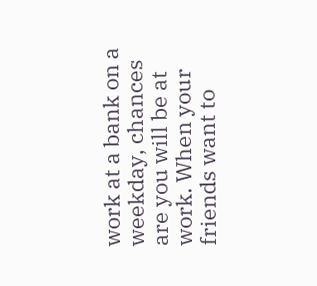work at a bank on a weekday, chances are you will be at work. When your friends want to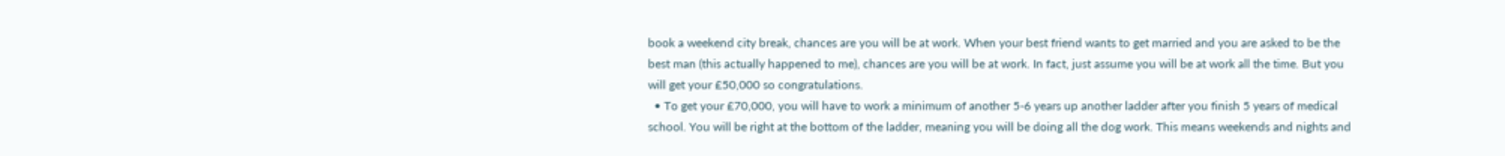book a weekend city break, chances are you will be at work. When your best friend wants to get married and you are asked to be the best man (this actually happened to me), chances are you will be at work. In fact, just assume you will be at work all the time. But you will get your £50,000 so congratulations.
  • To get your £70,000, you will have to work a minimum of another 5-6 years up another ladder after you finish 5 years of medical school. You will be right at the bottom of the ladder, meaning you will be doing all the dog work. This means weekends and nights and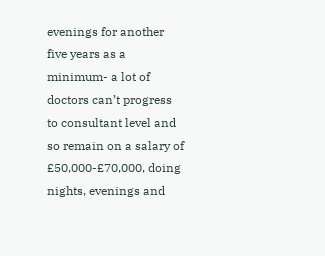evenings for another five years as a minimum- a lot of doctors can’t progress to consultant level and so remain on a salary of £50,000-£70,000, doing nights, evenings and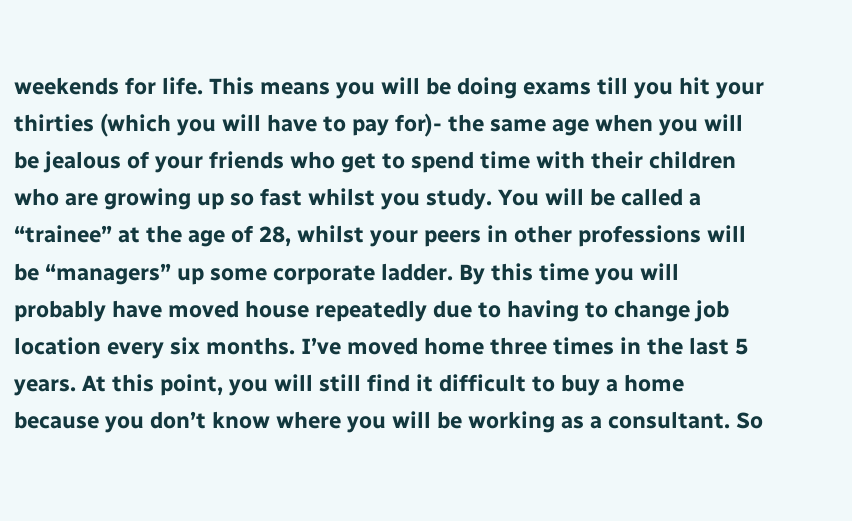weekends for life. This means you will be doing exams till you hit your thirties (which you will have to pay for)- the same age when you will be jealous of your friends who get to spend time with their children who are growing up so fast whilst you study. You will be called a “trainee” at the age of 28, whilst your peers in other professions will be “managers” up some corporate ladder. By this time you will probably have moved house repeatedly due to having to change job location every six months. I’ve moved home three times in the last 5 years. At this point, you will still find it difficult to buy a home because you don’t know where you will be working as a consultant. So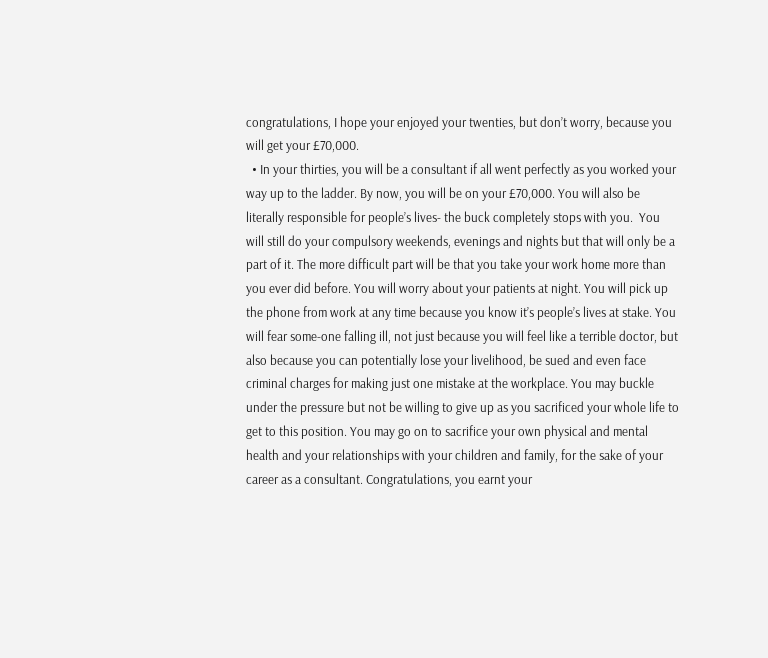congratulations, I hope your enjoyed your twenties, but don’t worry, because you will get your £70,000.
  • In your thirties, you will be a consultant if all went perfectly as you worked your way up to the ladder. By now, you will be on your £70,000. You will also be literally responsible for people’s lives- the buck completely stops with you.  You will still do your compulsory weekends, evenings and nights but that will only be a part of it. The more difficult part will be that you take your work home more than you ever did before. You will worry about your patients at night. You will pick up the phone from work at any time because you know it’s people’s lives at stake. You will fear some-one falling ill, not just because you will feel like a terrible doctor, but also because you can potentially lose your livelihood, be sued and even face criminal charges for making just one mistake at the workplace. You may buckle under the pressure but not be willing to give up as you sacrificed your whole life to get to this position. You may go on to sacrifice your own physical and mental health and your relationships with your children and family, for the sake of your career as a consultant. Congratulations, you earnt your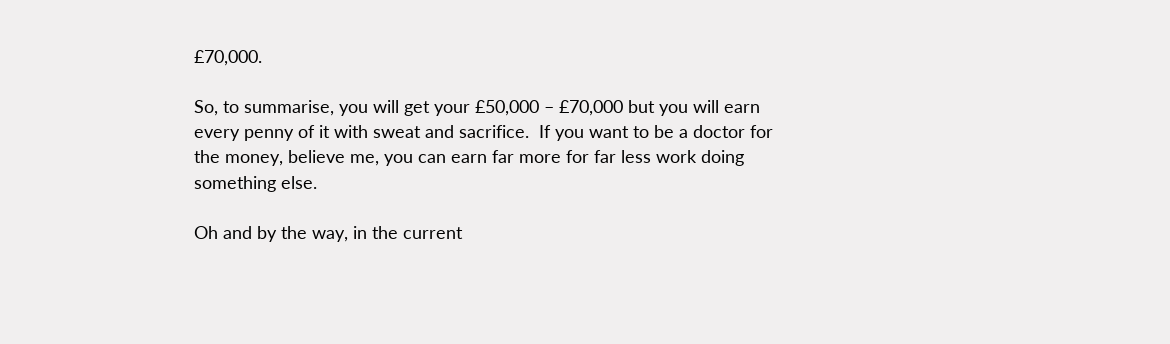£70,000.

So, to summarise, you will get your £50,000 – £70,000 but you will earn every penny of it with sweat and sacrifice.  If you want to be a doctor for the money, believe me, you can earn far more for far less work doing something else.

Oh and by the way, in the current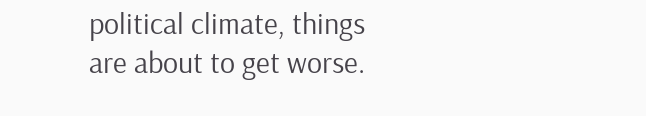political climate, things are about to get worse.